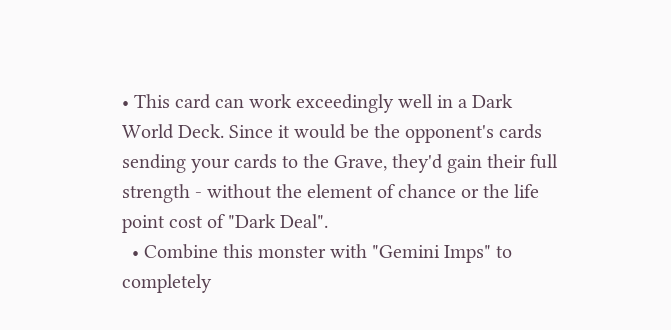• This card can work exceedingly well in a Dark World Deck. Since it would be the opponent's cards sending your cards to the Grave, they'd gain their full strength - without the element of chance or the life point cost of "Dark Deal".
  • Combine this monster with "Gemini Imps" to completely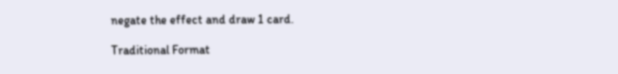negate the effect and draw 1 card.

Traditional Format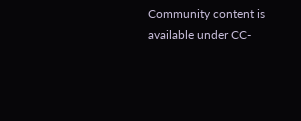Community content is available under CC-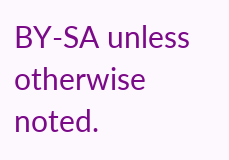BY-SA unless otherwise noted.